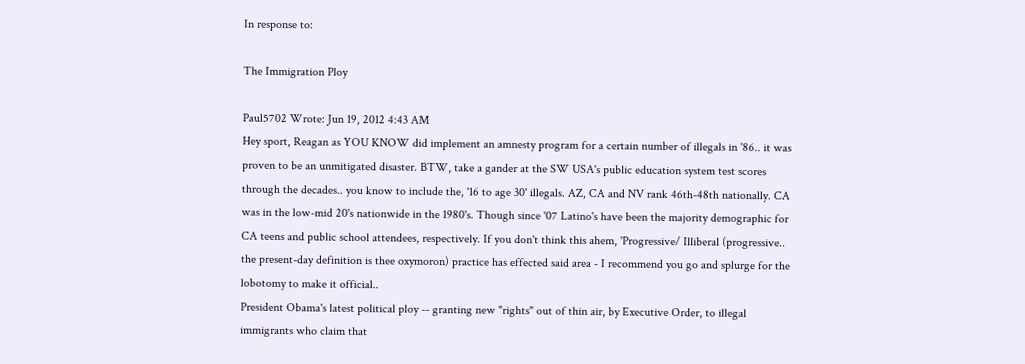In response to:

The Immigration Ploy

Paul5702 Wrote: Jun 19, 2012 4:43 AM
Hey sport, Reagan as YOU KNOW did implement an amnesty program for a certain number of illegals in '86.. it was proven to be an unmitigated disaster. BTW, take a gander at the SW USA's public education system test scores through the decades.. you know to include the, '16 to age 30' illegals. AZ, CA and NV rank 46th-48th nationally. CA was in the low-mid 20's nationwide in the 1980's. Though since '07 Latino's have been the majority demographic for CA teens and public school attendees, respectively. If you don't think this ahem, 'Progressive/ Illiberal (progressive.. the present-day definition is thee oxymoron) practice has effected said area - I recommend you go and splurge for the lobotomy to make it official..
President Obama's latest political ploy -- granting new "rights" out of thin air, by Executive Order, to illegal immigrants who claim that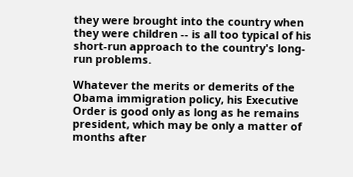they were brought into the country when they were children -- is all too typical of his short-run approach to the country's long-run problems.

Whatever the merits or demerits of the Obama immigration policy, his Executive Order is good only as long as he remains president, which may be only a matter of months after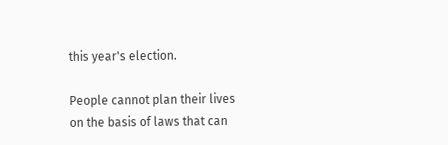this year's election.

People cannot plan their lives on the basis of laws that can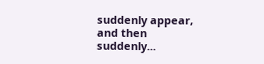suddenly appear, and then suddenly...